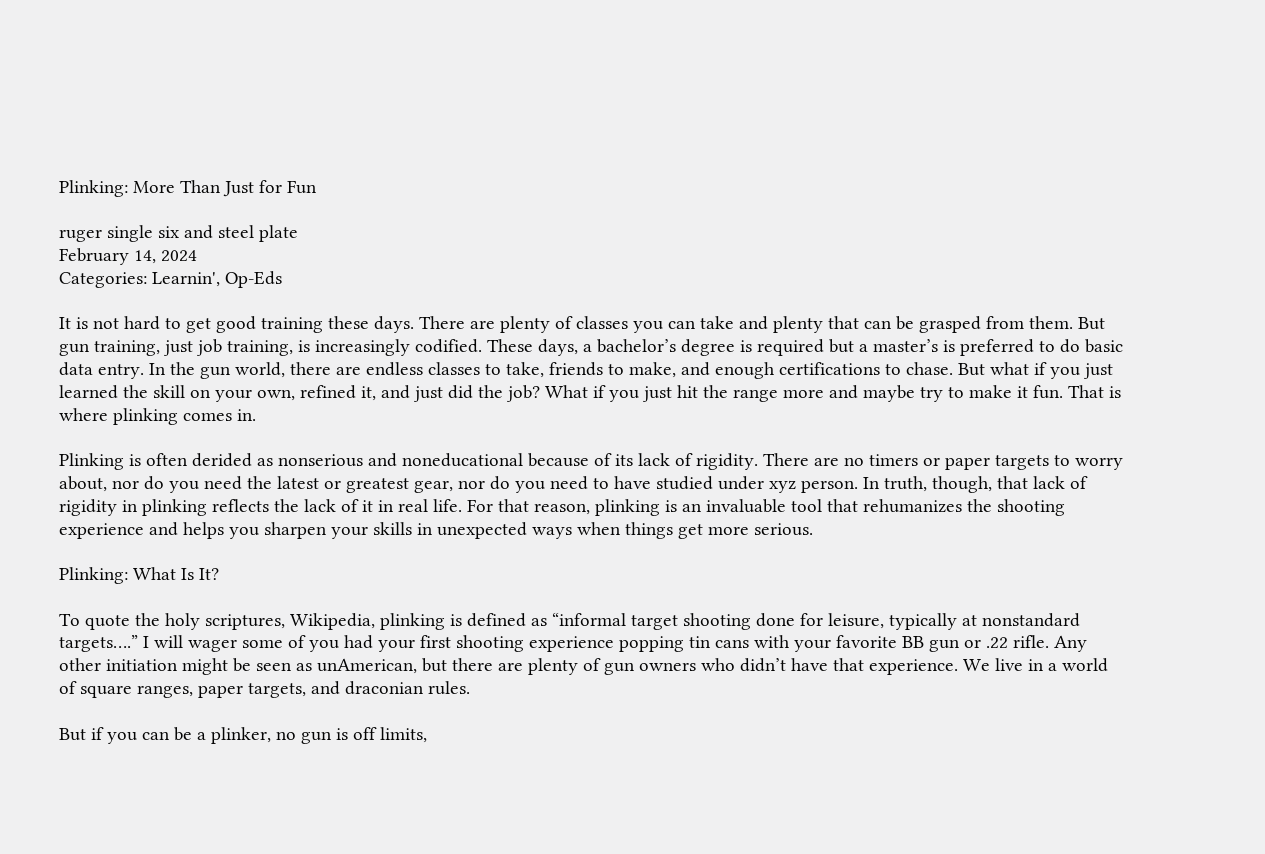Plinking: More Than Just for Fun

ruger single six and steel plate
February 14, 2024
Categories: Learnin', Op-Eds

It is not hard to get good training these days. There are plenty of classes you can take and plenty that can be grasped from them. But gun training, just job training, is increasingly codified. These days, a bachelor’s degree is required but a master’s is preferred to do basic data entry. In the gun world, there are endless classes to take, friends to make, and enough certifications to chase. But what if you just learned the skill on your own, refined it, and just did the job? What if you just hit the range more and maybe try to make it fun. That is where plinking comes in.

Plinking is often derided as nonserious and noneducational because of its lack of rigidity. There are no timers or paper targets to worry about, nor do you need the latest or greatest gear, nor do you need to have studied under xyz person. In truth, though, that lack of rigidity in plinking reflects the lack of it in real life. For that reason, plinking is an invaluable tool that rehumanizes the shooting experience and helps you sharpen your skills in unexpected ways when things get more serious.

Plinking: What Is It?

To quote the holy scriptures, Wikipedia, plinking is defined as “informal target shooting done for leisure, typically at nonstandard targets….” I will wager some of you had your first shooting experience popping tin cans with your favorite BB gun or .22 rifle. Any other initiation might be seen as unAmerican, but there are plenty of gun owners who didn’t have that experience. We live in a world of square ranges, paper targets, and draconian rules.

But if you can be a plinker, no gun is off limits,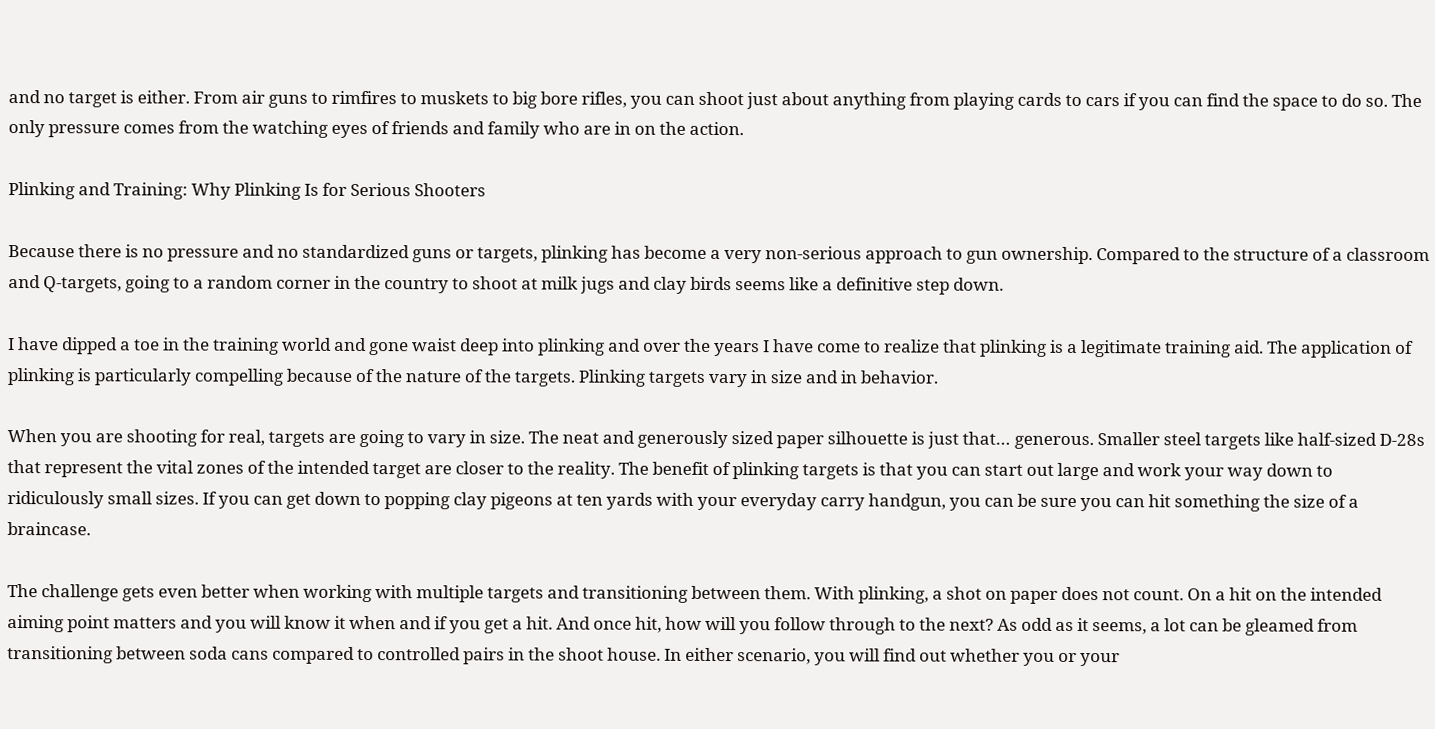and no target is either. From air guns to rimfires to muskets to big bore rifles, you can shoot just about anything from playing cards to cars if you can find the space to do so. The only pressure comes from the watching eyes of friends and family who are in on the action.

Plinking and Training: Why Plinking Is for Serious Shooters

Because there is no pressure and no standardized guns or targets, plinking has become a very non-serious approach to gun ownership. Compared to the structure of a classroom and Q-targets, going to a random corner in the country to shoot at milk jugs and clay birds seems like a definitive step down.

I have dipped a toe in the training world and gone waist deep into plinking and over the years I have come to realize that plinking is a legitimate training aid. The application of plinking is particularly compelling because of the nature of the targets. Plinking targets vary in size and in behavior.

When you are shooting for real, targets are going to vary in size. The neat and generously sized paper silhouette is just that… generous. Smaller steel targets like half-sized D-28s that represent the vital zones of the intended target are closer to the reality. The benefit of plinking targets is that you can start out large and work your way down to ridiculously small sizes. If you can get down to popping clay pigeons at ten yards with your everyday carry handgun, you can be sure you can hit something the size of a braincase.

The challenge gets even better when working with multiple targets and transitioning between them. With plinking, a shot on paper does not count. On a hit on the intended aiming point matters and you will know it when and if you get a hit. And once hit, how will you follow through to the next? As odd as it seems, a lot can be gleamed from transitioning between soda cans compared to controlled pairs in the shoot house. In either scenario, you will find out whether you or your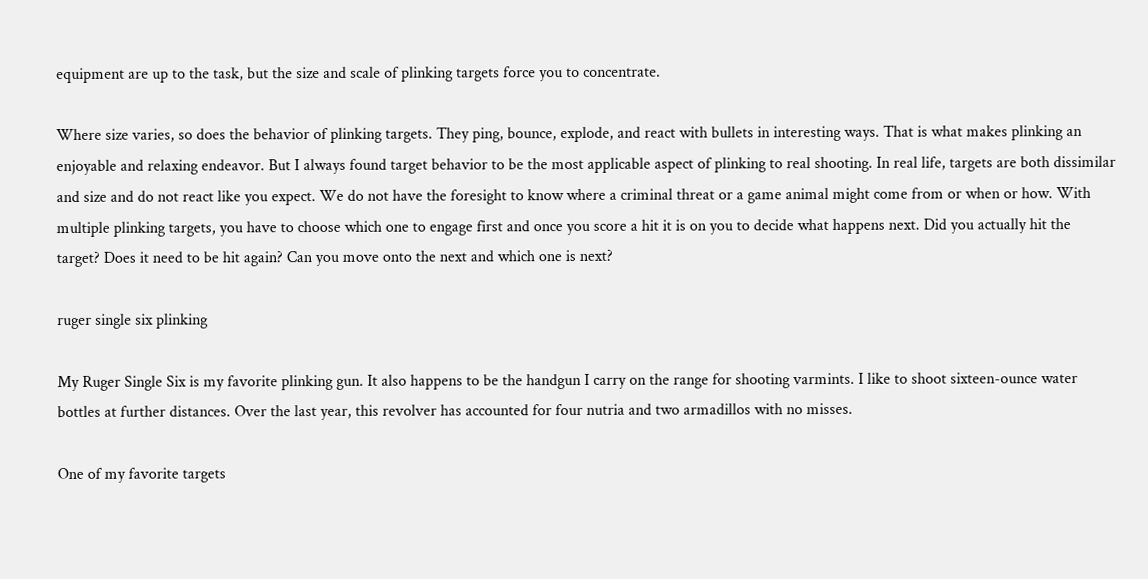equipment are up to the task, but the size and scale of plinking targets force you to concentrate.

Where size varies, so does the behavior of plinking targets. They ping, bounce, explode, and react with bullets in interesting ways. That is what makes plinking an enjoyable and relaxing endeavor. But I always found target behavior to be the most applicable aspect of plinking to real shooting. In real life, targets are both dissimilar and size and do not react like you expect. We do not have the foresight to know where a criminal threat or a game animal might come from or when or how. With multiple plinking targets, you have to choose which one to engage first and once you score a hit it is on you to decide what happens next. Did you actually hit the target? Does it need to be hit again? Can you move onto the next and which one is next?

ruger single six plinking

My Ruger Single Six is my favorite plinking gun. It also happens to be the handgun I carry on the range for shooting varmints. I like to shoot sixteen-ounce water bottles at further distances. Over the last year, this revolver has accounted for four nutria and two armadillos with no misses.

One of my favorite targets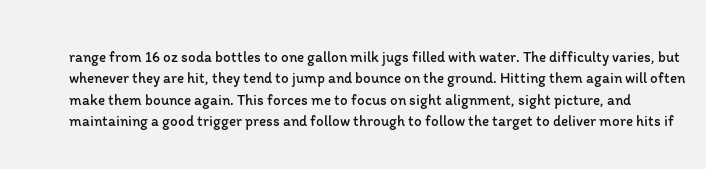range from 16 oz soda bottles to one gallon milk jugs filled with water. The difficulty varies, but whenever they are hit, they tend to jump and bounce on the ground. Hitting them again will often make them bounce again. This forces me to focus on sight alignment, sight picture, and maintaining a good trigger press and follow through to follow the target to deliver more hits if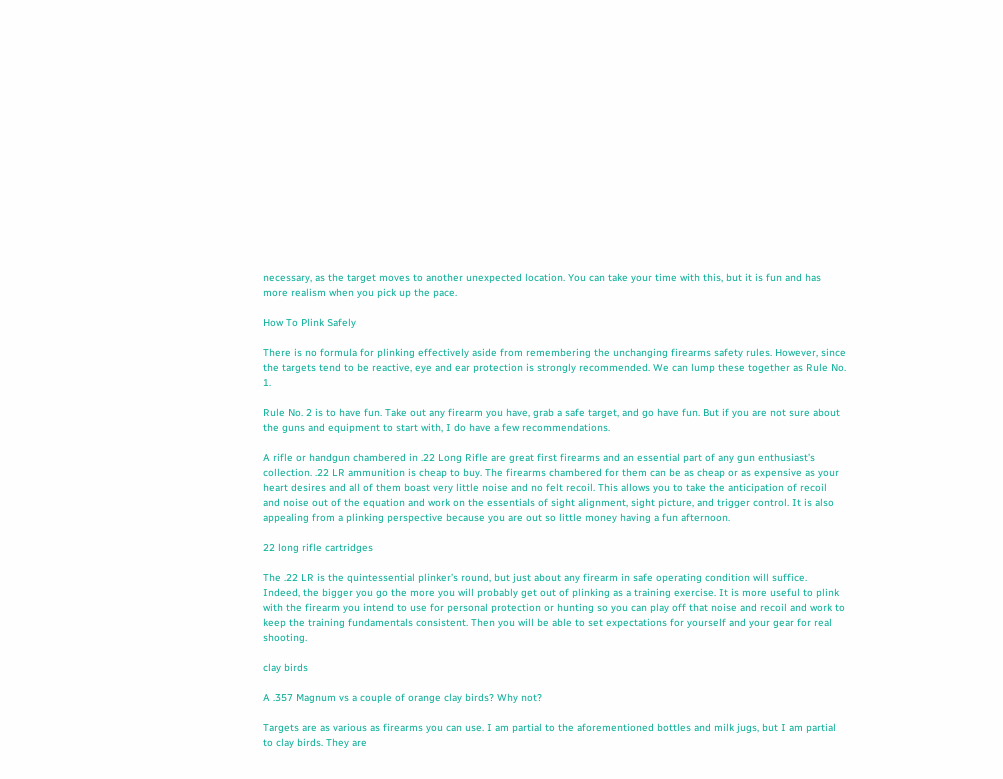necessary, as the target moves to another unexpected location. You can take your time with this, but it is fun and has more realism when you pick up the pace.

How To Plink Safely

There is no formula for plinking effectively aside from remembering the unchanging firearms safety rules. However, since the targets tend to be reactive, eye and ear protection is strongly recommended. We can lump these together as Rule No. 1.

Rule No. 2 is to have fun. Take out any firearm you have, grab a safe target, and go have fun. But if you are not sure about the guns and equipment to start with, I do have a few recommendations.

A rifle or handgun chambered in .22 Long Rifle are great first firearms and an essential part of any gun enthusiast’s collection. .22 LR ammunition is cheap to buy. The firearms chambered for them can be as cheap or as expensive as your heart desires and all of them boast very little noise and no felt recoil. This allows you to take the anticipation of recoil and noise out of the equation and work on the essentials of sight alignment, sight picture, and trigger control. It is also appealing from a plinking perspective because you are out so little money having a fun afternoon.

22 long rifle cartridges

The .22 LR is the quintessential plinker’s round, but just about any firearm in safe operating condition will suffice. Indeed, the bigger you go the more you will probably get out of plinking as a training exercise. It is more useful to plink with the firearm you intend to use for personal protection or hunting so you can play off that noise and recoil and work to keep the training fundamentals consistent. Then you will be able to set expectations for yourself and your gear for real shooting.

clay birds

A .357 Magnum vs a couple of orange clay birds? Why not?

Targets are as various as firearms you can use. I am partial to the aforementioned bottles and milk jugs, but I am partial to clay birds. They are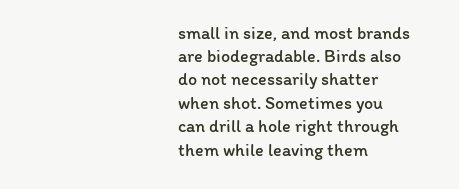small in size, and most brands are biodegradable. Birds also do not necessarily shatter when shot. Sometimes you can drill a hole right through them while leaving them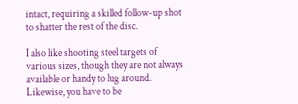intact, requiring a skilled follow-up shot to shatter the rest of the disc.

I also like shooting steel targets of various sizes, though they are not always available or handy to lug around. Likewise, you have to be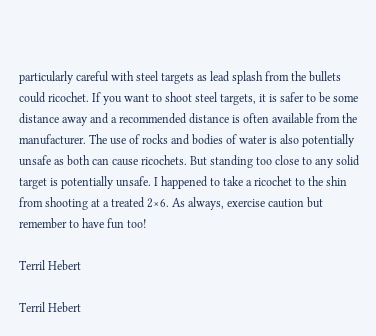particularly careful with steel targets as lead splash from the bullets could ricochet. If you want to shoot steel targets, it is safer to be some distance away and a recommended distance is often available from the manufacturer. The use of rocks and bodies of water is also potentially unsafe as both can cause ricochets. But standing too close to any solid target is potentially unsafe. I happened to take a ricochet to the shin from shooting at a treated 2×6. As always, exercise caution but remember to have fun too!

Terril Hebert

Terril Hebert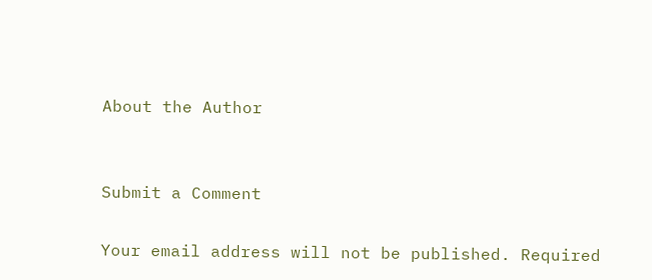About the Author


Submit a Comment

Your email address will not be published. Required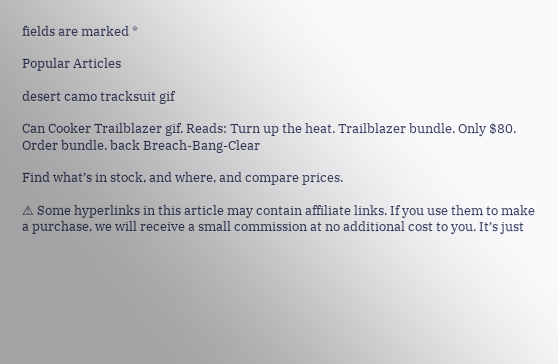fields are marked *

Popular Articles

desert camo tracksuit gif

Can Cooker Trailblazer gif. Reads: Turn up the heat. Trailblazer bundle. Only $80.  Order bundle. back Breach-Bang-Clear

Find what’s in stock, and where, and compare prices.

⚠ Some hyperlinks in this article may contain affiliate links. If you use them to make a purchase, we will receive a small commission at no additional cost to you. It’s just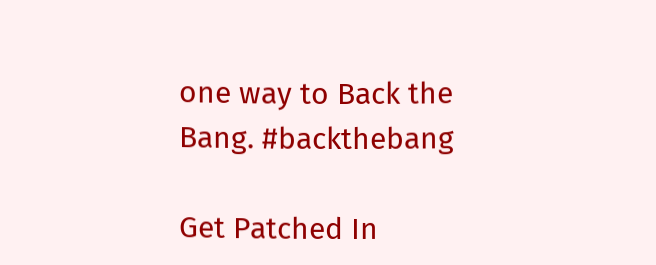one way to Back the Bang. #backthebang

Get Patched In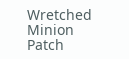Wretched Minion Patch